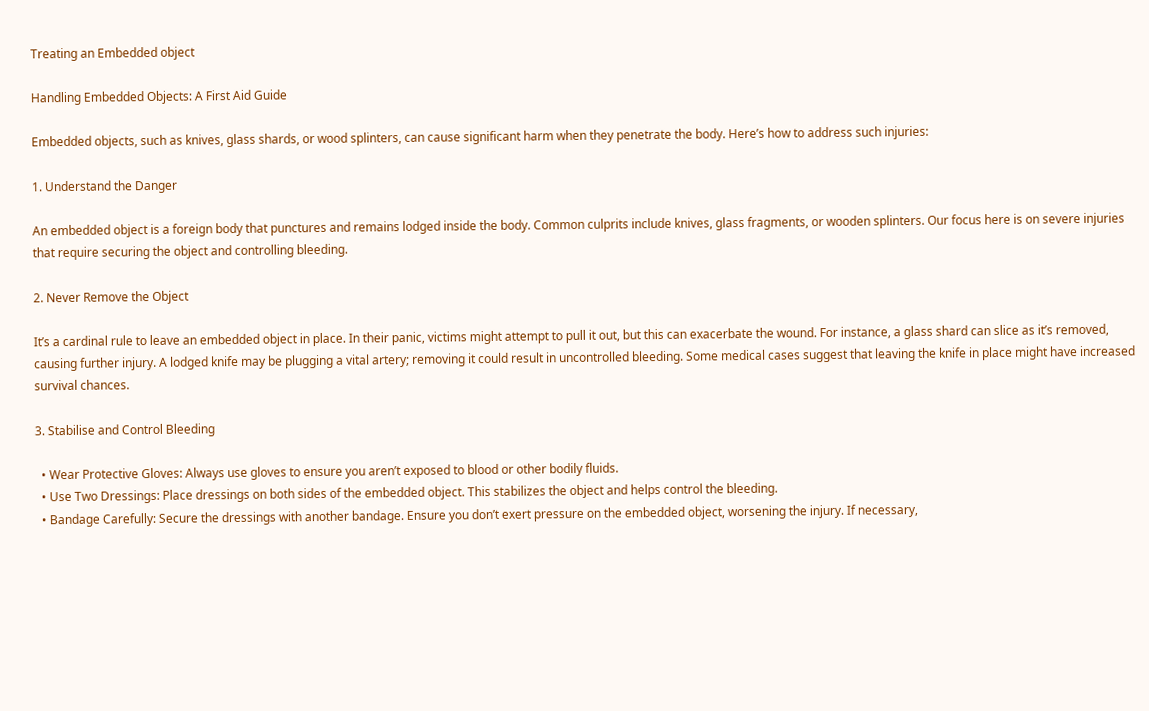Treating an Embedded object

Handling Embedded Objects: A First Aid Guide

Embedded objects, such as knives, glass shards, or wood splinters, can cause significant harm when they penetrate the body. Here’s how to address such injuries:

1. Understand the Danger

An embedded object is a foreign body that punctures and remains lodged inside the body. Common culprits include knives, glass fragments, or wooden splinters. Our focus here is on severe injuries that require securing the object and controlling bleeding.

2. Never Remove the Object

It’s a cardinal rule to leave an embedded object in place. In their panic, victims might attempt to pull it out, but this can exacerbate the wound. For instance, a glass shard can slice as it’s removed, causing further injury. A lodged knife may be plugging a vital artery; removing it could result in uncontrolled bleeding. Some medical cases suggest that leaving the knife in place might have increased survival chances.

3. Stabilise and Control Bleeding

  • Wear Protective Gloves: Always use gloves to ensure you aren’t exposed to blood or other bodily fluids.
  • Use Two Dressings: Place dressings on both sides of the embedded object. This stabilizes the object and helps control the bleeding.
  • Bandage Carefully: Secure the dressings with another bandage. Ensure you don’t exert pressure on the embedded object, worsening the injury. If necessary,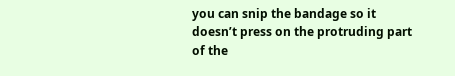you can snip the bandage so it doesn’t press on the protruding part of the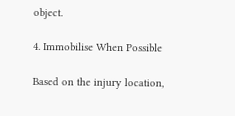object.

4. Immobilise When Possible

Based on the injury location,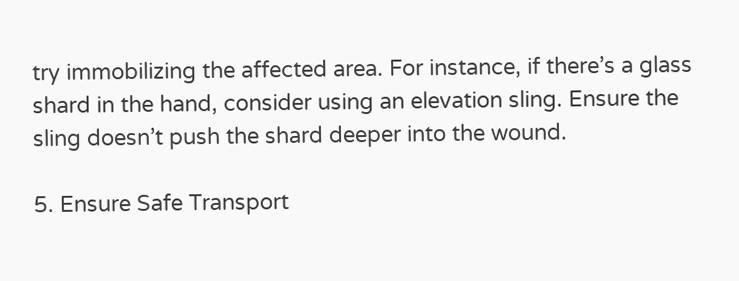try immobilizing the affected area. For instance, if there’s a glass shard in the hand, consider using an elevation sling. Ensure the sling doesn’t push the shard deeper into the wound.

5. Ensure Safe Transport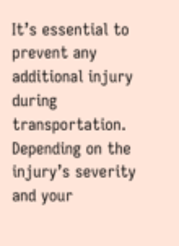It’s essential to prevent any additional injury during transportation. Depending on the injury’s severity and your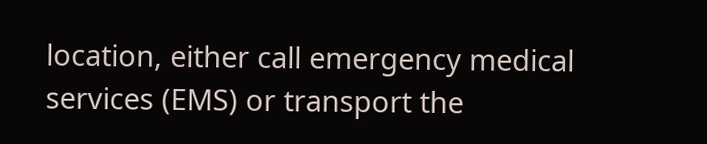location, either call emergency medical services (EMS) or transport the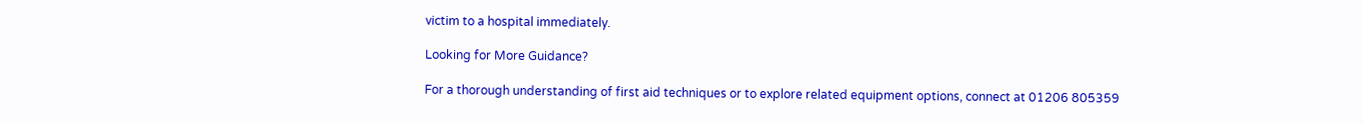victim to a hospital immediately.

Looking for More Guidance?

For a thorough understanding of first aid techniques or to explore related equipment options, connect at 01206 805359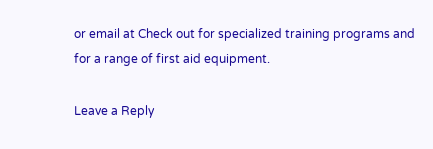or email at Check out for specialized training programs and for a range of first aid equipment.

Leave a Reply